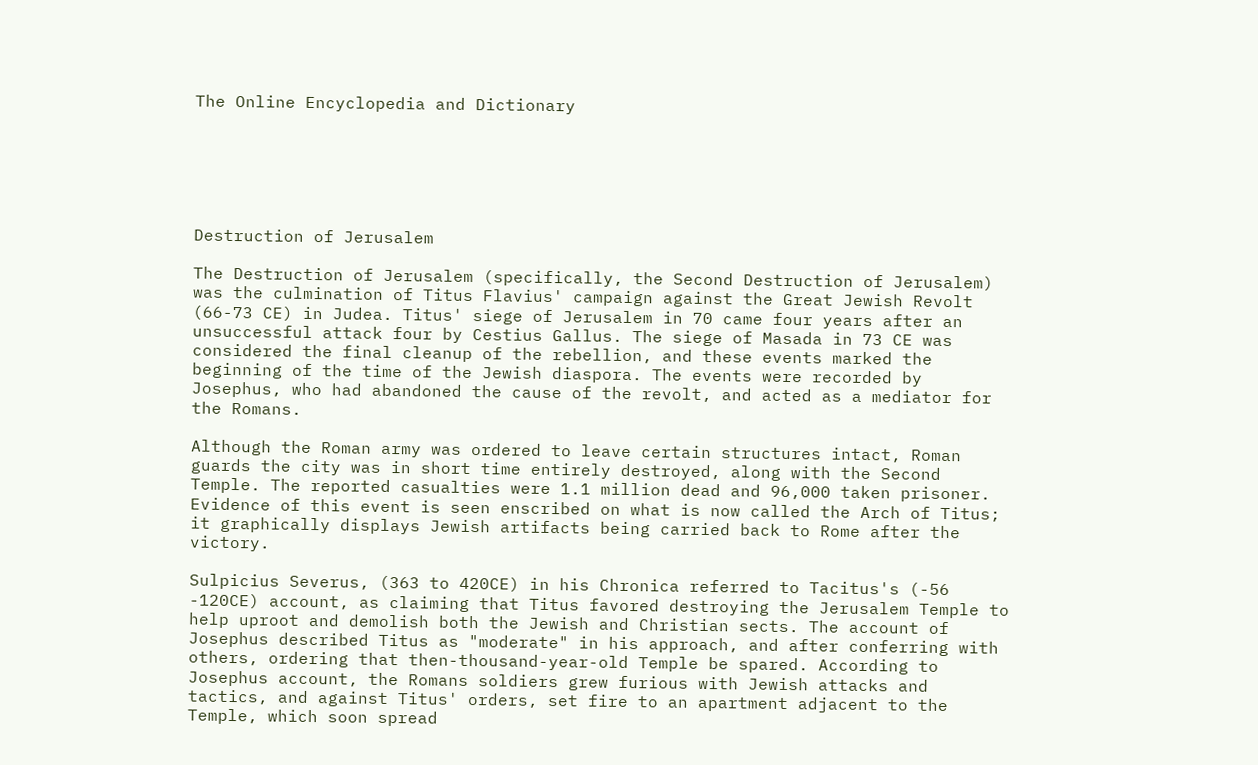The Online Encyclopedia and Dictionary






Destruction of Jerusalem

The Destruction of Jerusalem (specifically, the Second Destruction of Jerusalem) was the culmination of Titus Flavius' campaign against the Great Jewish Revolt (66-73 CE) in Judea. Titus' siege of Jerusalem in 70 came four years after an unsuccessful attack four by Cestius Gallus. The siege of Masada in 73 CE was considered the final cleanup of the rebellion, and these events marked the beginning of the time of the Jewish diaspora. The events were recorded by Josephus, who had abandoned the cause of the revolt, and acted as a mediator for the Romans.

Although the Roman army was ordered to leave certain structures intact, Roman guards the city was in short time entirely destroyed, along with the Second Temple. The reported casualties were 1.1 million dead and 96,000 taken prisoner. Evidence of this event is seen enscribed on what is now called the Arch of Titus; it graphically displays Jewish artifacts being carried back to Rome after the victory.

Sulpicius Severus, (363 to 420CE) in his Chronica referred to Tacitus's (-56 -120CE) account, as claiming that Titus favored destroying the Jerusalem Temple to help uproot and demolish both the Jewish and Christian sects. The account of Josephus described Titus as "moderate" in his approach, and after conferring with others, ordering that then-thousand-year-old Temple be spared. According to Josephus account, the Romans soldiers grew furious with Jewish attacks and tactics, and against Titus' orders, set fire to an apartment adjacent to the Temple, which soon spread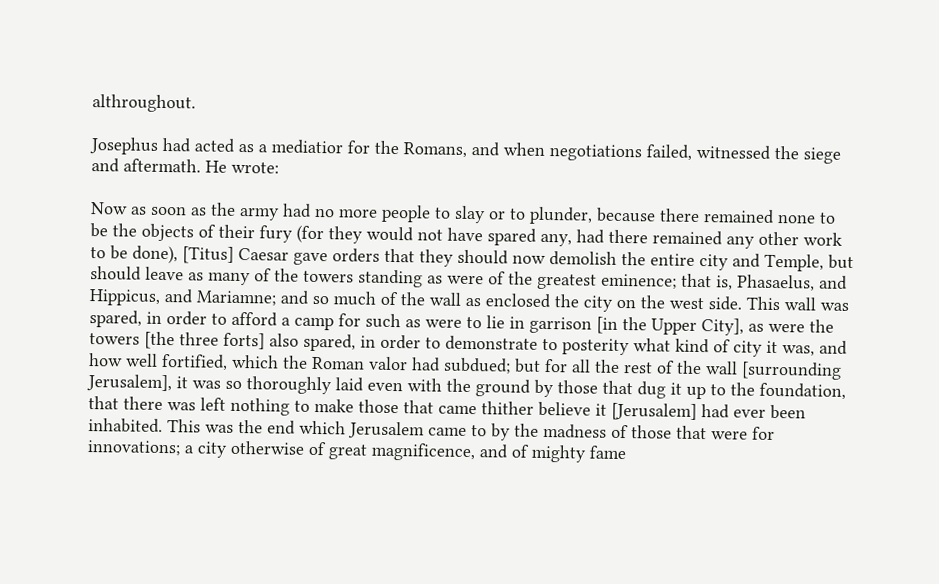althroughout.

Josephus had acted as a mediatior for the Romans, and when negotiations failed, witnessed the siege and aftermath. He wrote:

Now as soon as the army had no more people to slay or to plunder, because there remained none to be the objects of their fury (for they would not have spared any, had there remained any other work to be done), [Titus] Caesar gave orders that they should now demolish the entire city and Temple, but should leave as many of the towers standing as were of the greatest eminence; that is, Phasaelus, and Hippicus, and Mariamne; and so much of the wall as enclosed the city on the west side. This wall was spared, in order to afford a camp for such as were to lie in garrison [in the Upper City], as were the towers [the three forts] also spared, in order to demonstrate to posterity what kind of city it was, and how well fortified, which the Roman valor had subdued; but for all the rest of the wall [surrounding Jerusalem], it was so thoroughly laid even with the ground by those that dug it up to the foundation, that there was left nothing to make those that came thither believe it [Jerusalem] had ever been inhabited. This was the end which Jerusalem came to by the madness of those that were for innovations; a city otherwise of great magnificence, and of mighty fame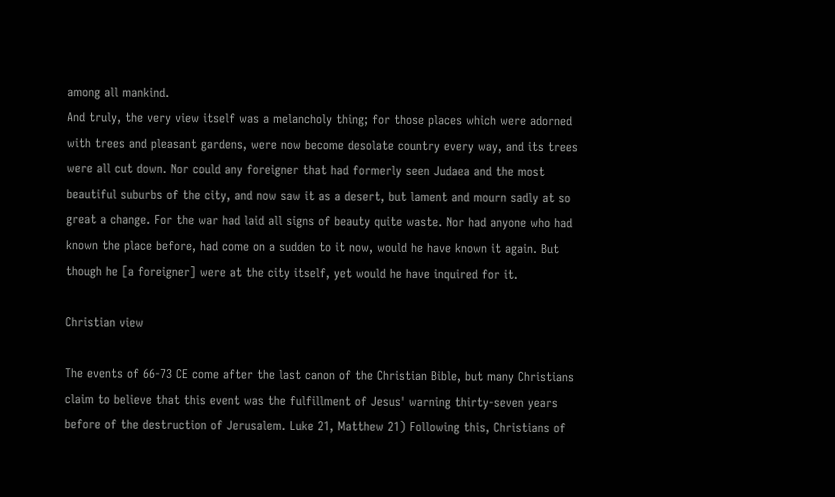among all mankind.
And truly, the very view itself was a melancholy thing; for those places which were adorned with trees and pleasant gardens, were now become desolate country every way, and its trees were all cut down. Nor could any foreigner that had formerly seen Judaea and the most beautiful suburbs of the city, and now saw it as a desert, but lament and mourn sadly at so great a change. For the war had laid all signs of beauty quite waste. Nor had anyone who had known the place before, had come on a sudden to it now, would he have known it again. But though he [a foreigner] were at the city itself, yet would he have inquired for it.

Christian view

The events of 66-73 CE come after the last canon of the Christian Bible, but many Christians claim to believe that this event was the fulfillment of Jesus' warning thirty-seven years before of the destruction of Jerusalem. Luke 21, Matthew 21) Following this, Christians of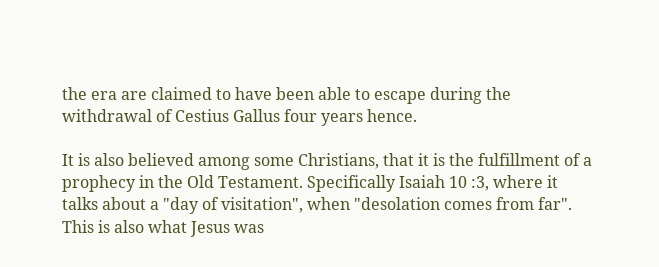the era are claimed to have been able to escape during the withdrawal of Cestius Gallus four years hence.

It is also believed among some Christians, that it is the fulfillment of a prophecy in the Old Testament. Specifically Isaiah 10 :3, where it talks about a "day of visitation", when "desolation comes from far". This is also what Jesus was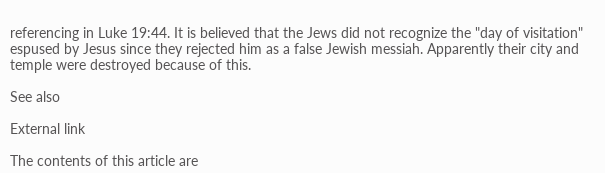referencing in Luke 19:44. It is believed that the Jews did not recognize the "day of visitation" espused by Jesus since they rejected him as a false Jewish messiah. Apparently their city and temple were destroyed because of this.

See also

External link

The contents of this article are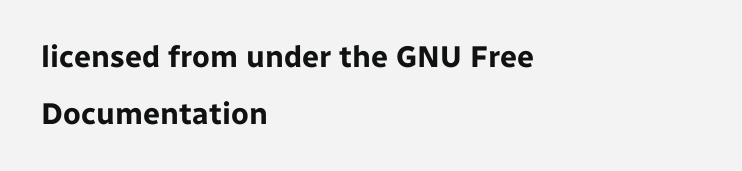licensed from under the GNU Free Documentation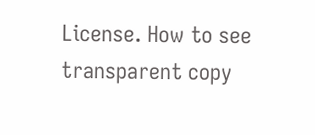License. How to see transparent copy